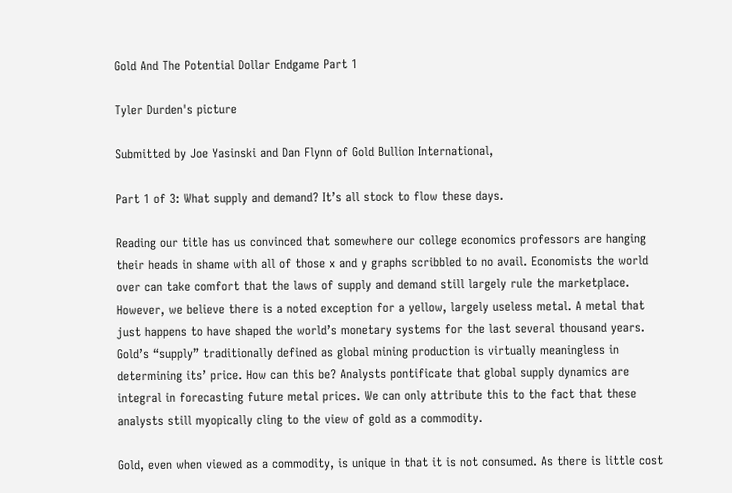Gold And The Potential Dollar Endgame Part 1

Tyler Durden's picture

Submitted by Joe Yasinski and Dan Flynn of Gold Bullion International,

Part 1 of 3: What supply and demand? It’s all stock to flow these days.

Reading our title has us convinced that somewhere our college economics professors are hanging their heads in shame with all of those x and y graphs scribbled to no avail. Economists the world over can take comfort that the laws of supply and demand still largely rule the marketplace. However, we believe there is a noted exception for a yellow, largely useless metal. A metal that just happens to have shaped the world’s monetary systems for the last several thousand years. Gold’s “supply” traditionally defined as global mining production is virtually meaningless in determining its’ price. How can this be? Analysts pontificate that global supply dynamics are integral in forecasting future metal prices. We can only attribute this to the fact that these analysts still myopically cling to the view of gold as a commodity.

Gold, even when viewed as a commodity, is unique in that it is not consumed. As there is little cost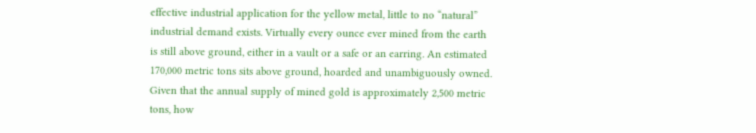effective industrial application for the yellow metal, little to no “natural” industrial demand exists. Virtually every ounce ever mined from the earth is still above ground, either in a vault or a safe or an earring. An estimated 170,000 metric tons sits above ground, hoarded and unambiguously owned. Given that the annual supply of mined gold is approximately 2,500 metric tons, how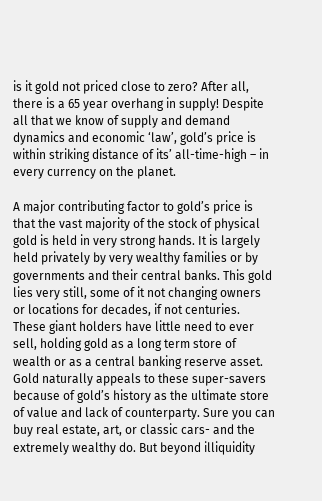is it gold not priced close to zero? After all, there is a 65 year overhang in supply! Despite all that we know of supply and demand dynamics and economic ‘law’, gold’s price is within striking distance of its’ all-time-high – in every currency on the planet.

A major contributing factor to gold’s price is that the vast majority of the stock of physical gold is held in very strong hands. It is largely held privately by very wealthy families or by governments and their central banks. This gold lies very still, some of it not changing owners or locations for decades, if not centuries. These giant holders have little need to ever sell, holding gold as a long term store of wealth or as a central banking reserve asset. Gold naturally appeals to these super-savers because of gold’s history as the ultimate store of value and lack of counterparty. Sure you can buy real estate, art, or classic cars- and the extremely wealthy do. But beyond illiquidity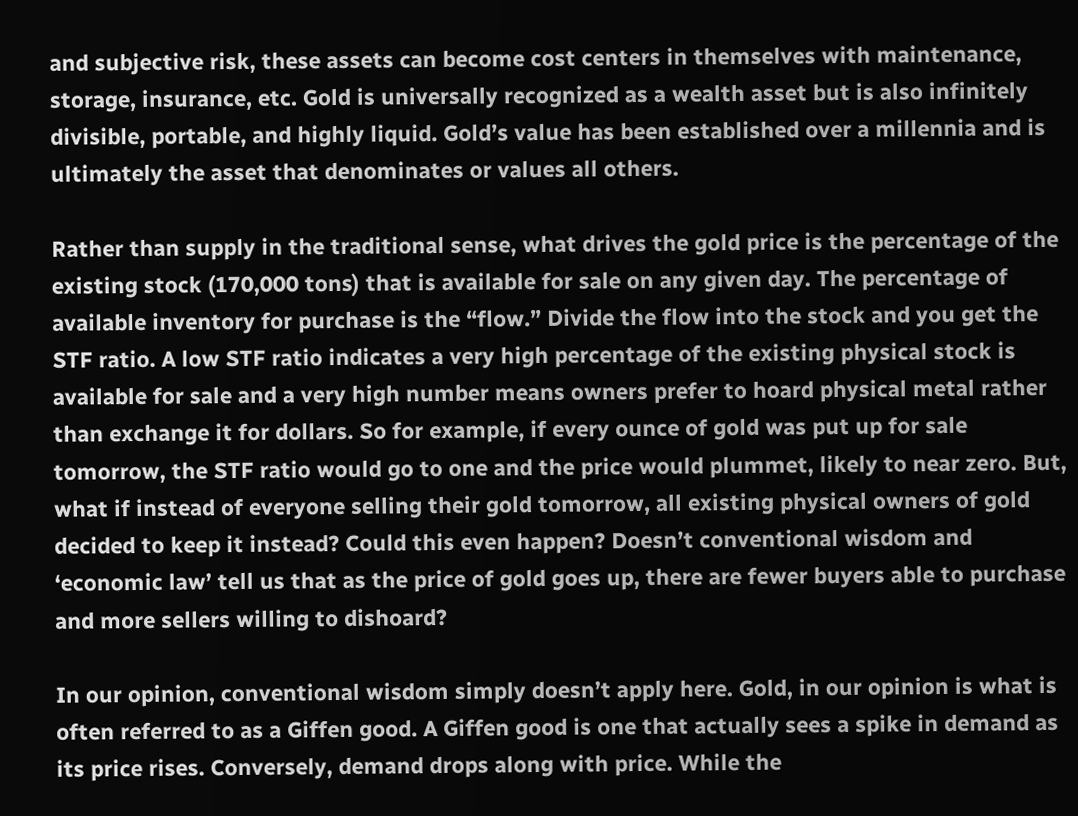and subjective risk, these assets can become cost centers in themselves with maintenance, storage, insurance, etc. Gold is universally recognized as a wealth asset but is also infinitely divisible, portable, and highly liquid. Gold’s value has been established over a millennia and is ultimately the asset that denominates or values all others.

Rather than supply in the traditional sense, what drives the gold price is the percentage of the existing stock (170,000 tons) that is available for sale on any given day. The percentage of available inventory for purchase is the “flow.” Divide the flow into the stock and you get the STF ratio. A low STF ratio indicates a very high percentage of the existing physical stock is available for sale and a very high number means owners prefer to hoard physical metal rather than exchange it for dollars. So for example, if every ounce of gold was put up for sale tomorrow, the STF ratio would go to one and the price would plummet, likely to near zero. But, what if instead of everyone selling their gold tomorrow, all existing physical owners of gold decided to keep it instead? Could this even happen? Doesn’t conventional wisdom and ‘economic law’ tell us that as the price of gold goes up, there are fewer buyers able to purchase and more sellers willing to dishoard?

In our opinion, conventional wisdom simply doesn’t apply here. Gold, in our opinion is what is often referred to as a Giffen good. A Giffen good is one that actually sees a spike in demand as its price rises. Conversely, demand drops along with price. While the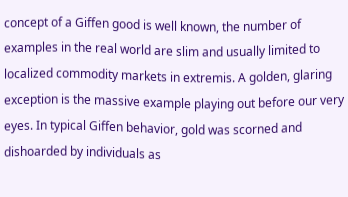concept of a Giffen good is well known, the number of examples in the real world are slim and usually limited to localized commodity markets in extremis. A golden, glaring exception is the massive example playing out before our very eyes. In typical Giffen behavior, gold was scorned and dishoarded by individuals as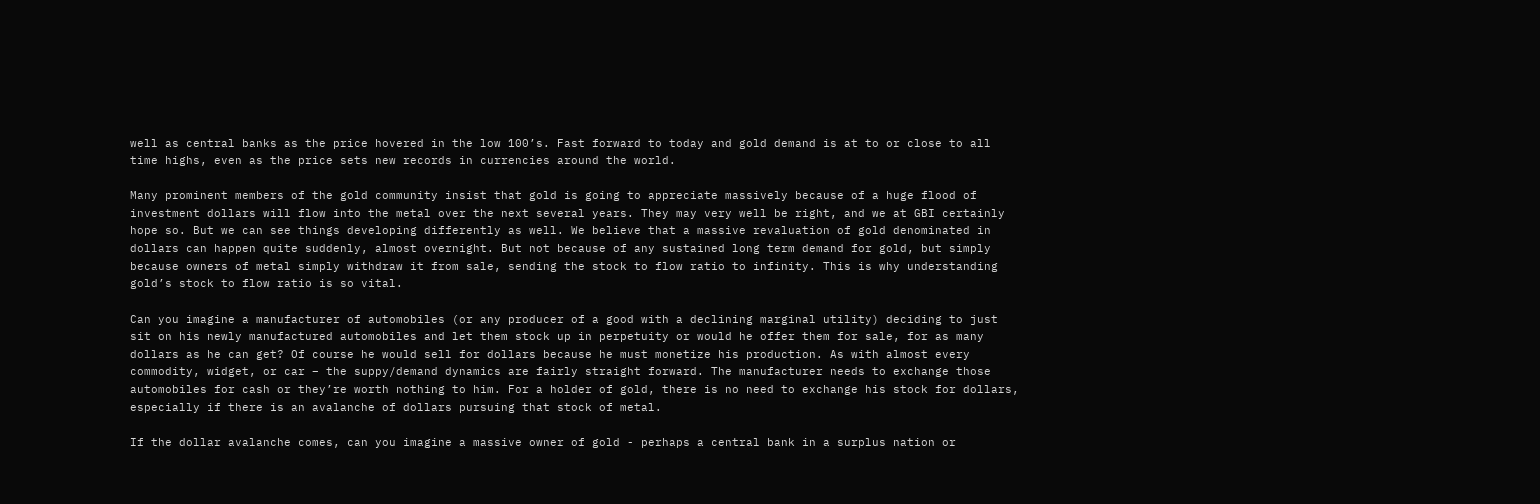well as central banks as the price hovered in the low 100’s. Fast forward to today and gold demand is at to or close to all time highs, even as the price sets new records in currencies around the world.

Many prominent members of the gold community insist that gold is going to appreciate massively because of a huge flood of investment dollars will flow into the metal over the next several years. They may very well be right, and we at GBI certainly hope so. But we can see things developing differently as well. We believe that a massive revaluation of gold denominated in dollars can happen quite suddenly, almost overnight. But not because of any sustained long term demand for gold, but simply because owners of metal simply withdraw it from sale, sending the stock to flow ratio to infinity. This is why understanding gold’s stock to flow ratio is so vital.

Can you imagine a manufacturer of automobiles (or any producer of a good with a declining marginal utility) deciding to just sit on his newly manufactured automobiles and let them stock up in perpetuity or would he offer them for sale, for as many dollars as he can get? Of course he would sell for dollars because he must monetize his production. As with almost every commodity, widget, or car – the suppy/demand dynamics are fairly straight forward. The manufacturer needs to exchange those automobiles for cash or they’re worth nothing to him. For a holder of gold, there is no need to exchange his stock for dollars, especially if there is an avalanche of dollars pursuing that stock of metal.

If the dollar avalanche comes, can you imagine a massive owner of gold - perhaps a central bank in a surplus nation or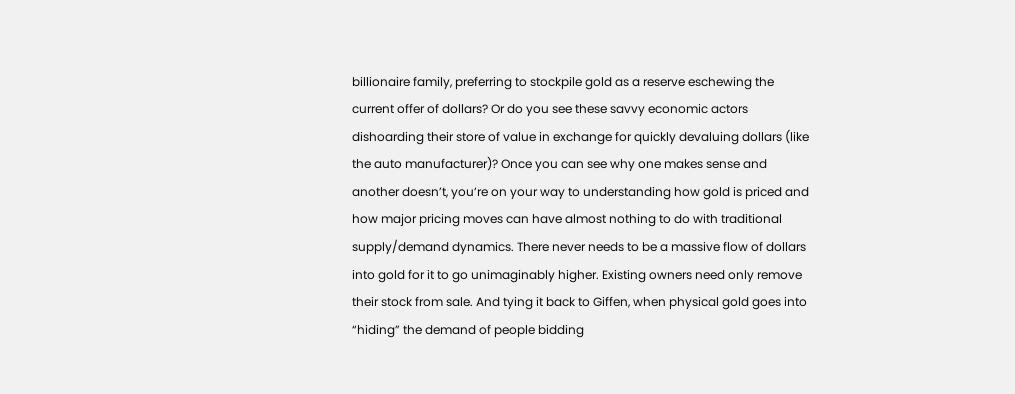billionaire family, preferring to stockpile gold as a reserve eschewing the current offer of dollars? Or do you see these savvy economic actors dishoarding their store of value in exchange for quickly devaluing dollars (like the auto manufacturer)? Once you can see why one makes sense and another doesn’t, you’re on your way to understanding how gold is priced and how major pricing moves can have almost nothing to do with traditional supply/demand dynamics. There never needs to be a massive flow of dollars into gold for it to go unimaginably higher. Existing owners need only remove their stock from sale. And tying it back to Giffen, when physical gold goes into “hiding” the demand of people bidding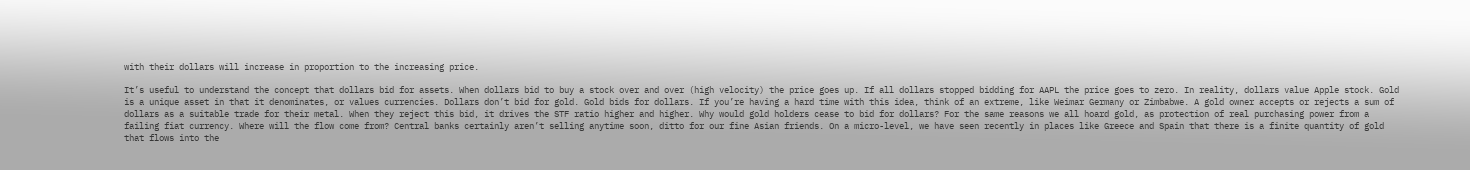with their dollars will increase in proportion to the increasing price.

It’s useful to understand the concept that dollars bid for assets. When dollars bid to buy a stock over and over (high velocity) the price goes up. If all dollars stopped bidding for AAPL the price goes to zero. In reality, dollars value Apple stock. Gold is a unique asset in that it denominates, or values currencies. Dollars don’t bid for gold. Gold bids for dollars. If you’re having a hard time with this idea, think of an extreme, like Weimar Germany or Zimbabwe. A gold owner accepts or rejects a sum of dollars as a suitable trade for their metal. When they reject this bid, it drives the STF ratio higher and higher. Why would gold holders cease to bid for dollars? For the same reasons we all hoard gold, as protection of real purchasing power from a failing fiat currency. Where will the flow come from? Central banks certainly aren’t selling anytime soon, ditto for our fine Asian friends. On a micro-level, we have seen recently in places like Greece and Spain that there is a finite quantity of gold that flows into the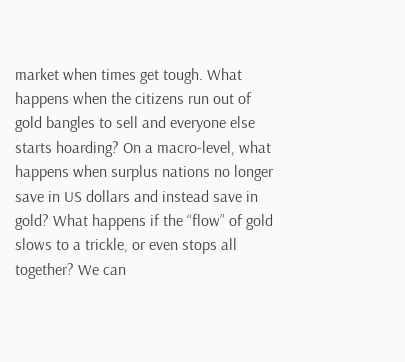market when times get tough. What happens when the citizens run out of gold bangles to sell and everyone else starts hoarding? On a macro-level, what happens when surplus nations no longer save in US dollars and instead save in gold? What happens if the “flow” of gold slows to a trickle, or even stops all together? We can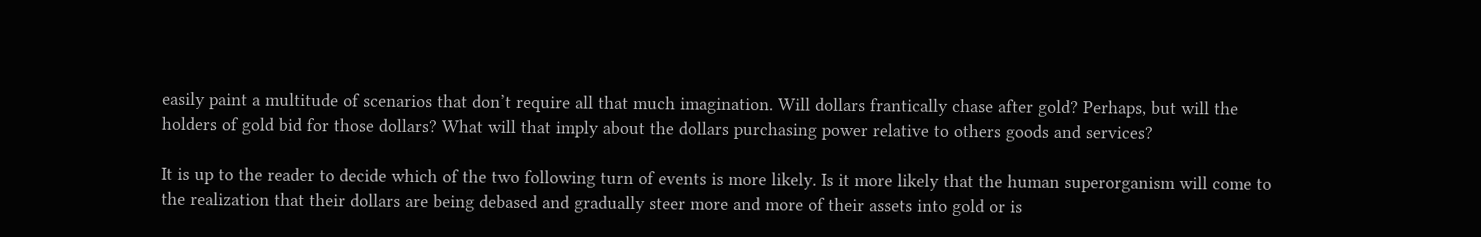easily paint a multitude of scenarios that don’t require all that much imagination. Will dollars frantically chase after gold? Perhaps, but will the holders of gold bid for those dollars? What will that imply about the dollars purchasing power relative to others goods and services?

It is up to the reader to decide which of the two following turn of events is more likely. Is it more likely that the human superorganism will come to the realization that their dollars are being debased and gradually steer more and more of their assets into gold or is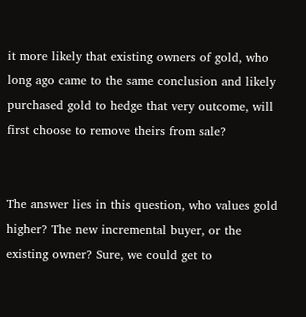it more likely that existing owners of gold, who long ago came to the same conclusion and likely purchased gold to hedge that very outcome, will first choose to remove theirs from sale?


The answer lies in this question, who values gold higher? The new incremental buyer, or the existing owner? Sure, we could get to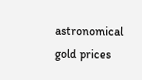astronomical gold prices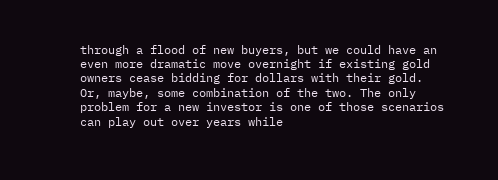through a flood of new buyers, but we could have an even more dramatic move overnight if existing gold owners cease bidding for dollars with their gold. Or, maybe, some combination of the two. The only problem for a new investor is one of those scenarios can play out over years while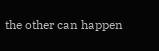the other can happen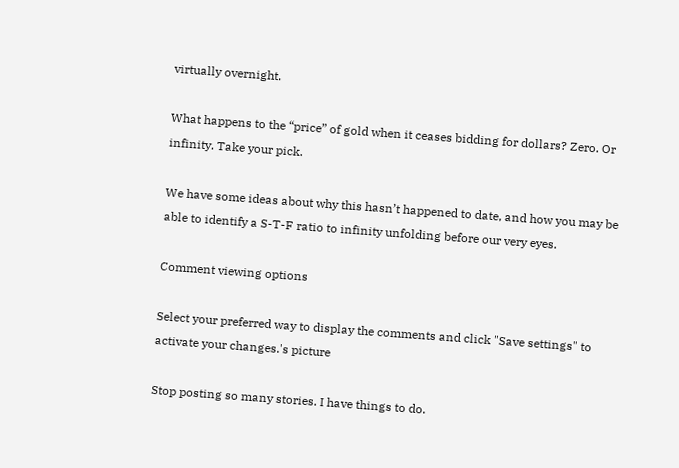virtually overnight.

What happens to the “price” of gold when it ceases bidding for dollars? Zero. Or infinity. Take your pick.

We have some ideas about why this hasn’t happened to date, and how you may be able to identify a S-T-F ratio to infinity unfolding before our very eyes.

Comment viewing options

Select your preferred way to display the comments and click "Save settings" to activate your changes.'s picture

Stop posting so many stories. I have things to do.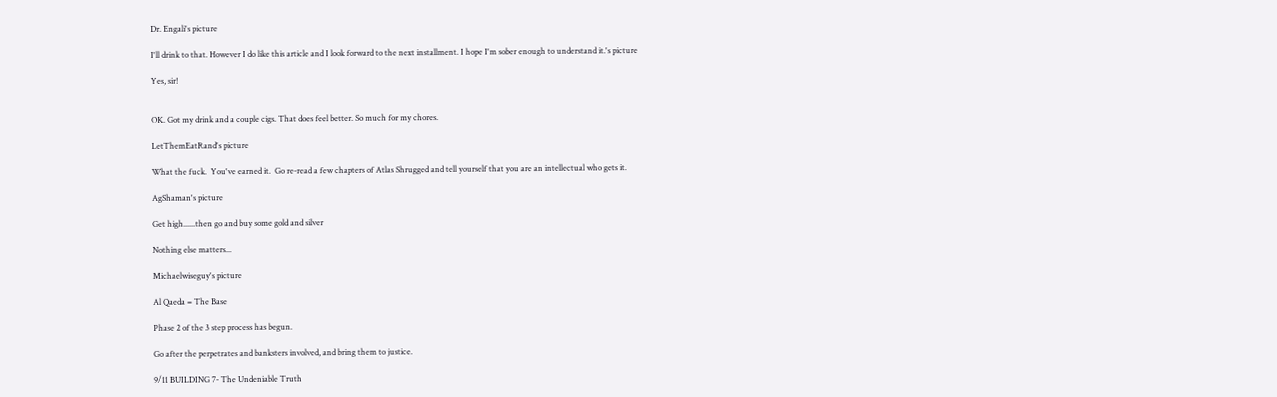Dr. Engali's picture

I'll drink to that. However I do like this article and I look forward to the next installment. I hope I'm sober enough to understand it.'s picture

Yes, sir!


OK. Got my drink and a couple cigs. That does feel better. So much for my chores.

LetThemEatRand's picture

What the fuck.  You've earned it.  Go re-read a few chapters of Atlas Shrugged and tell yourself that you are an intellectual who gets it.

AgShaman's picture

Get high......then go and buy some gold and silver

Nothing else matters...

Michaelwiseguy's picture

Al Qaeda = The Base

Phase 2 of the 3 step process has begun.

Go after the perpetrates and banksters involved, and bring them to justice.

9/11 BUILDING 7- The Undeniable Truth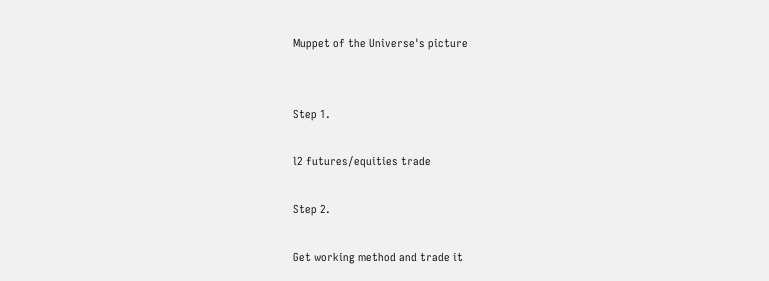Muppet of the Universe's picture


Step 1.

l2 futures/equities trade

Step 2.

Get working method and trade it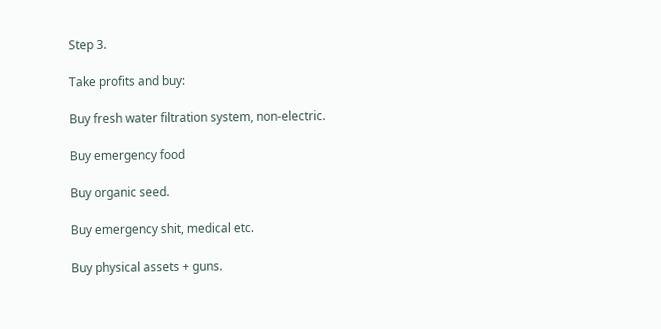Step 3.

Take profits and buy:

Buy fresh water filtration system, non-electric.

Buy emergency food

Buy organic seed.

Buy emergency shit, medical etc.

Buy physical assets + guns.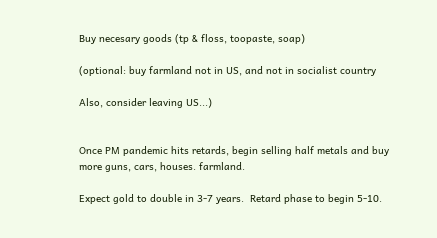Buy necesary goods (tp & floss, toopaste, soap)

(optional: buy farmland not in US, and not in socialist country

Also, consider leaving US...)


Once PM pandemic hits retards, begin selling half metals and buy more guns, cars, houses. farmland.

Expect gold to double in 3-7 years.  Retard phase to begin 5-10.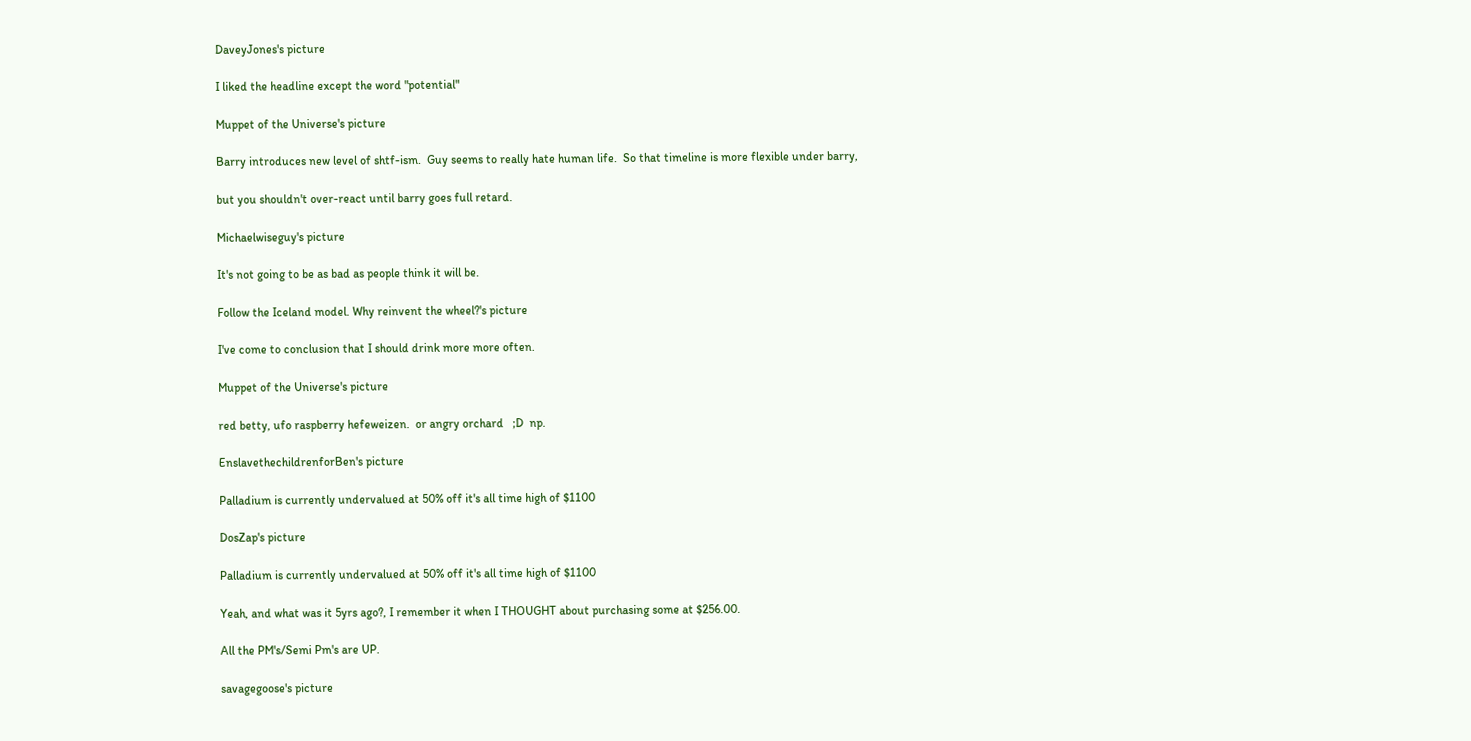DaveyJones's picture

I liked the headline except the word "potential"

Muppet of the Universe's picture

Barry introduces new level of shtf-ism.  Guy seems to really hate human life.  So that timeline is more flexible under barry,

but you shouldn't over-react until barry goes full retard.

Michaelwiseguy's picture

It's not going to be as bad as people think it will be.

Follow the Iceland model. Why reinvent the wheel?'s picture

I've come to conclusion that I should drink more more often.

Muppet of the Universe's picture

red betty, ufo raspberry hefeweizen.  or angry orchard   ;D  np.

EnslavethechildrenforBen's picture

Palladium is currently undervalued at 50% off it's all time high of $1100

DosZap's picture

Palladium is currently undervalued at 50% off it's all time high of $1100

Yeah, and what was it 5yrs ago?, I remember it when I THOUGHT about purchasing some at $256.00.

All the PM's/Semi Pm's are UP.

savagegoose's picture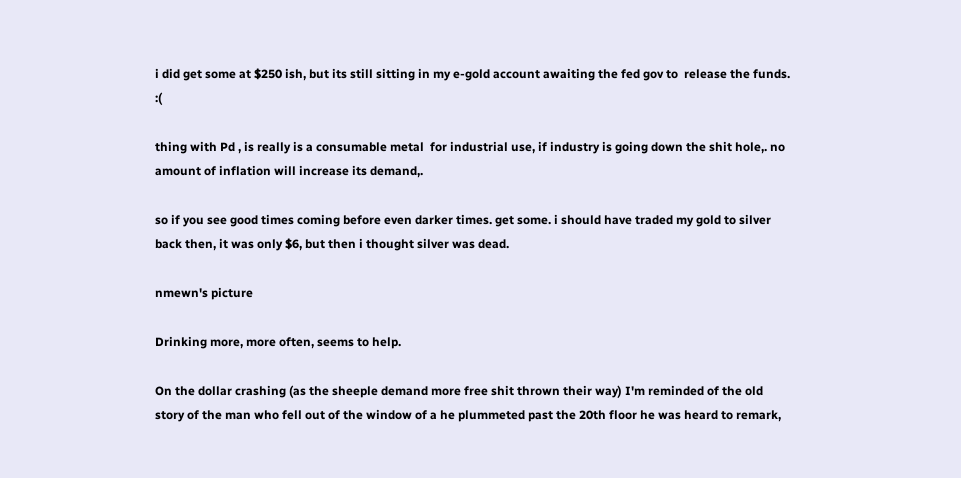i did get some at $250 ish, but its still sitting in my e-gold account awaiting the fed gov to  release the funds. :(

thing with Pd , is really is a consumable metal  for industrial use, if industry is going down the shit hole,. no amount of inflation will increase its demand,.

so if you see good times coming before even darker times. get some. i should have traded my gold to silver back then, it was only $6, but then i thought silver was dead.

nmewn's picture

Drinking more, more often, seems to help.

On the dollar crashing (as the sheeple demand more free shit thrown their way) I'm reminded of the old story of the man who fell out of the window of a he plummeted past the 20th floor he was heard to remark,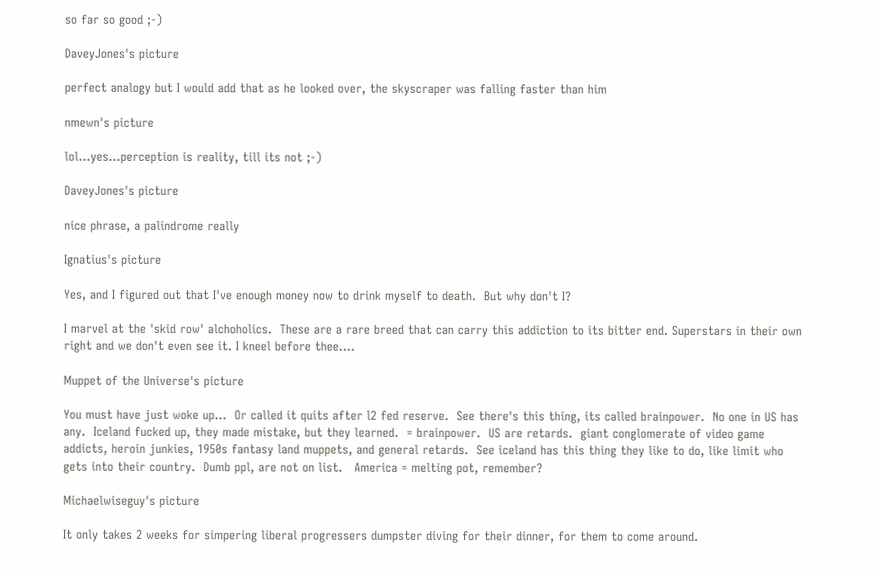so far so good ;-)

DaveyJones's picture

perfect analogy but I would add that as he looked over, the skyscraper was falling faster than him

nmewn's picture

lol...yes...perception is reality, till its not ;-)

DaveyJones's picture

nice phrase, a palindrome really

Ignatius's picture

Yes, and I figured out that I've enough money now to drink myself to death.  But why don't I?

I marvel at the 'skid row' alchoholics.  These are a rare breed that can carry this addiction to its bitter end. Superstars in their own right and we don't even see it. I kneel before thee....

Muppet of the Universe's picture

You must have just woke up...  Or called it quits after l2 fed reserve.  See there's this thing, its called brainpower.  No one in US has any.  Iceland fucked up, they made mistake, but they learned.  = brainpower.  US are retards.  giant conglomerate of video game addicts, heroin junkies, 1950s fantasy land muppets, and general retards.  See iceland has this thing they like to do, like limit who gets into their country.  Dumb ppl, are not on list.   America = melting pot, remember?

Michaelwiseguy's picture

It only takes 2 weeks for simpering liberal progressers dumpster diving for their dinner, for them to come around.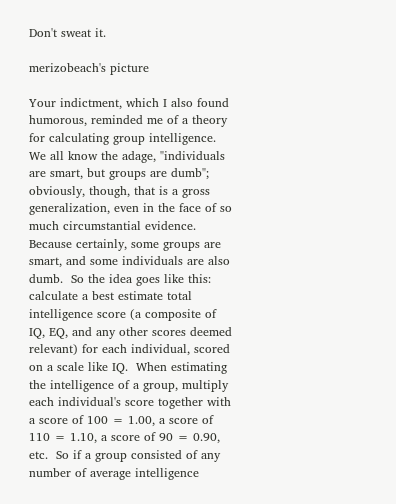Don't sweat it.

merizobeach's picture

Your indictment, which I also found humorous, reminded me of a theory for calculating group intelligence.  We all know the adage, "individuals are smart, but groups are dumb"; obviously, though, that is a gross generalization, even in the face of so much circumstantial evidence.  Because certainly, some groups are smart, and some individuals are also dumb.  So the idea goes like this: calculate a best estimate total intelligence score (a composite of IQ, EQ, and any other scores deemed relevant) for each individual, scored on a scale like IQ.  When estimating the intelligence of a group, multiply each individual's score together with a score of 100 = 1.00, a score of 110 = 1.10, a score of 90 = 0.90, etc.  So if a group consisted of any number of average intelligence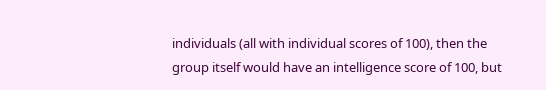individuals (all with individual scores of 100), then the group itself would have an intelligence score of 100, but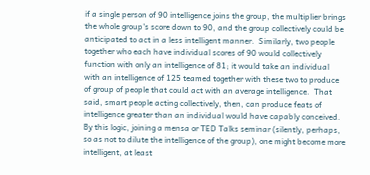if a single person of 90 intelligence joins the group, the multiplier brings the whole group's score down to 90, and the group collectively could be anticipated to act in a less intelligent manner.  Similarly, two people together who each have individual scores of 90 would collectively function with only an intelligence of 81; it would take an individual with an intelligence of 125 teamed together with these two to produce of group of people that could act with an average intelligence.  That said, smart people acting collectively, then, can produce feats of intelligence greater than an individual would have capably conceived.  By this logic, joining a mensa or TED Talks seminar (silently, perhaps, so as not to dilute the intelligence of the group), one might become more intelligent, at least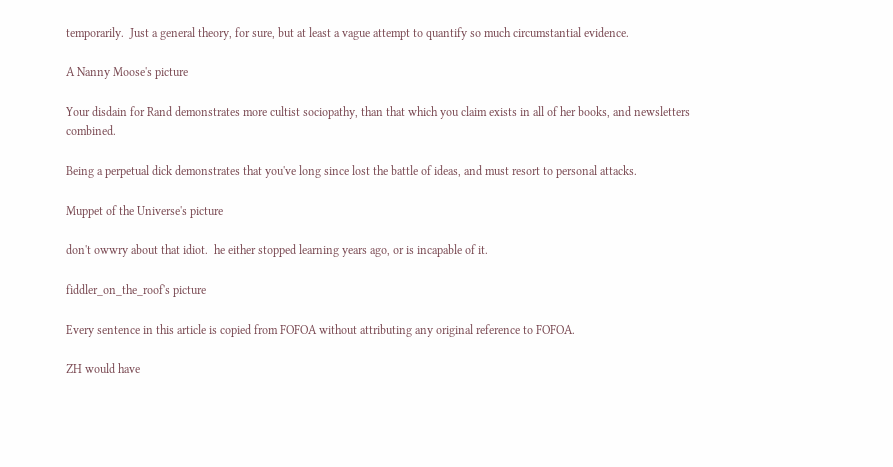temporarily.  Just a general theory, for sure, but at least a vague attempt to quantify so much circumstantial evidence.

A Nanny Moose's picture

Your disdain for Rand demonstrates more cultist sociopathy, than that which you claim exists in all of her books, and newsletters combined.

Being a perpetual dick demonstrates that you've long since lost the battle of ideas, and must resort to personal attacks.

Muppet of the Universe's picture

don't owwry about that idiot.  he either stopped learning years ago, or is incapable of it.

fiddler_on_the_roof's picture

Every sentence in this article is copied from FOFOA without attributing any original reference to FOFOA.

ZH would have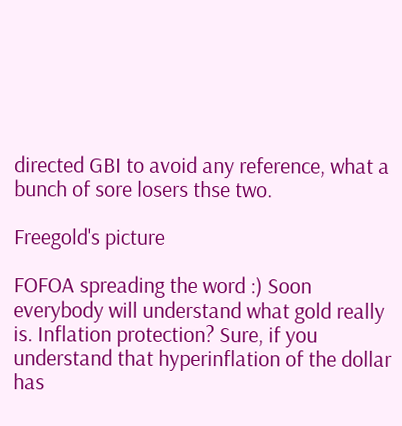directed GBI to avoid any reference, what a bunch of sore losers thse two.

Freegold's picture

FOFOA spreading the word :) Soon everybody will understand what gold really is. Inflation protection? Sure, if you understand that hyperinflation of the dollar has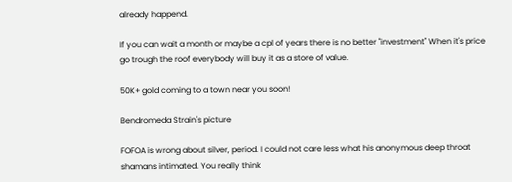already happend.

If you can wait a month or maybe a cpl of years there is no better "investment" When it's price go trough the roof everybody will buy it as a store of value.

50K+ gold coming to a town near you soon!

Bendromeda Strain's picture

FOFOA is wrong about silver, period. I could not care less what his anonymous deep throat shamans intimated. You really think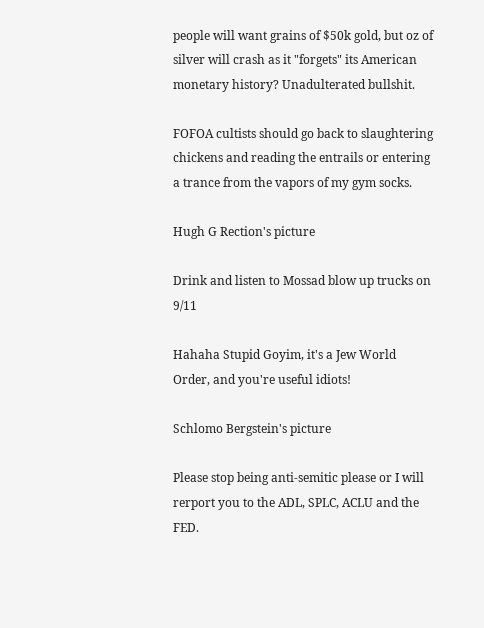people will want grains of $50k gold, but oz of silver will crash as it "forgets" its American monetary history? Unadulterated bullshit.

FOFOA cultists should go back to slaughtering chickens and reading the entrails or entering a trance from the vapors of my gym socks.

Hugh G Rection's picture

Drink and listen to Mossad blow up trucks on 9/11

Hahaha Stupid Goyim, it's a Jew World Order, and you're useful idiots!

Schlomo Bergstein's picture

Please stop being anti-semitic please or I will rerport you to the ADL, SPLC, ACLU and the FED.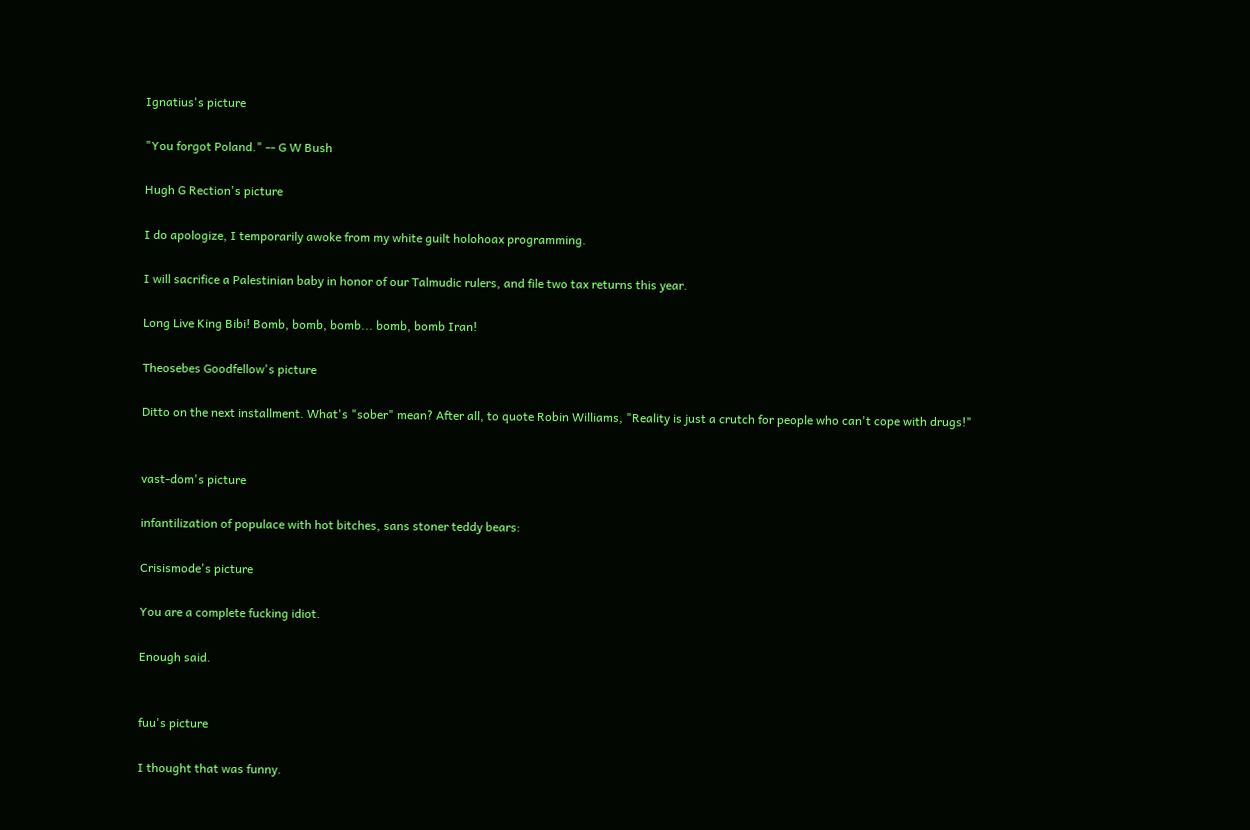Ignatius's picture

"You forgot Poland." -- G W Bush

Hugh G Rection's picture

I do apologize, I temporarily awoke from my white guilt holohoax programming.

I will sacrifice a Palestinian baby in honor of our Talmudic rulers, and file two tax returns this year.

Long Live King Bibi! Bomb, bomb, bomb... bomb, bomb Iran!

Theosebes Goodfellow's picture

Ditto on the next installment. What's "sober" mean? After all, to quote Robin Williams, "Reality is just a crutch for people who can't cope with drugs!"


vast-dom's picture

infantilization of populace with hot bitches, sans stoner teddy bears:

Crisismode's picture

You are a complete fucking idiot.

Enough said.


fuu's picture

I thought that was funny.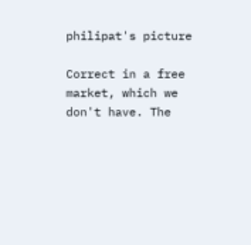philipat's picture

Correct in a free market, which we don't have. The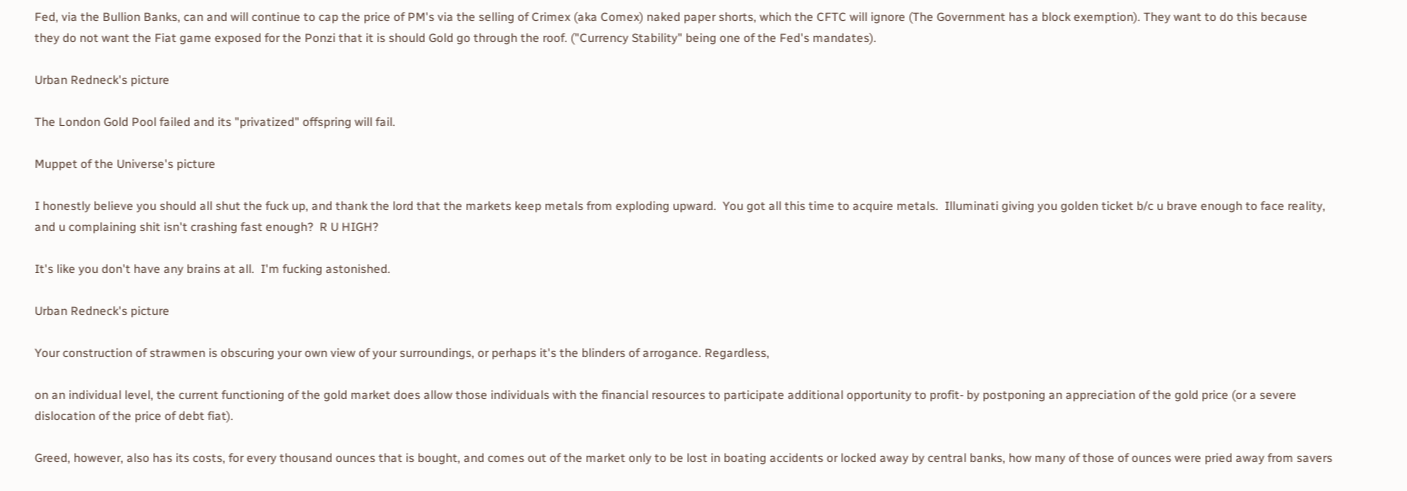Fed, via the Bullion Banks, can and will continue to cap the price of PM's via the selling of Crimex (aka Comex) naked paper shorts, which the CFTC will ignore (The Government has a block exemption). They want to do this because they do not want the Fiat game exposed for the Ponzi that it is should Gold go through the roof. ("Currency Stability" being one of the Fed's mandates).

Urban Redneck's picture

The London Gold Pool failed and its "privatized" offspring will fail.

Muppet of the Universe's picture

I honestly believe you should all shut the fuck up, and thank the lord that the markets keep metals from exploding upward.  You got all this time to acquire metals.  Illuminati giving you golden ticket b/c u brave enough to face reality, and u complaining shit isn't crashing fast enough?  R U HIGH?

It's like you don't have any brains at all.  I'm fucking astonished.

Urban Redneck's picture

Your construction of strawmen is obscuring your own view of your surroundings, or perhaps it's the blinders of arrogance. Regardless,

on an individual level, the current functioning of the gold market does allow those individuals with the financial resources to participate additional opportunity to profit- by postponing an appreciation of the gold price (or a severe dislocation of the price of debt fiat).

Greed, however, also has its costs, for every thousand ounces that is bought, and comes out of the market only to be lost in boating accidents or locked away by central banks, how many of those of ounces were pried away from savers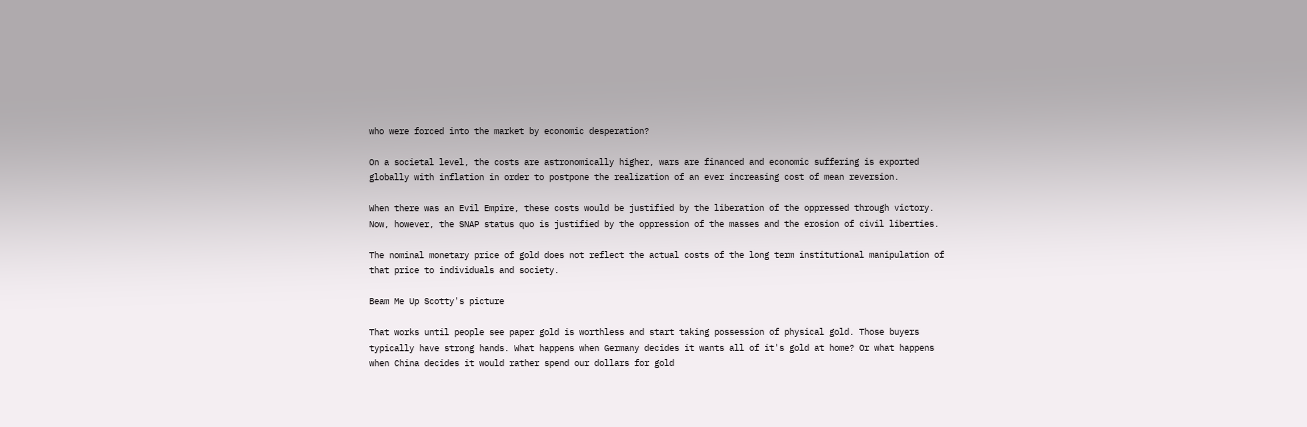who were forced into the market by economic desperation?

On a societal level, the costs are astronomically higher, wars are financed and economic suffering is exported globally with inflation in order to postpone the realization of an ever increasing cost of mean reversion.

When there was an Evil Empire, these costs would be justified by the liberation of the oppressed through victory. Now, however, the SNAP status quo is justified by the oppression of the masses and the erosion of civil liberties.

The nominal monetary price of gold does not reflect the actual costs of the long term institutional manipulation of that price to individuals and society.

Beam Me Up Scotty's picture

That works until people see paper gold is worthless and start taking possession of physical gold. Those buyers typically have strong hands. What happens when Germany decides it wants all of it's gold at home? Or what happens when China decides it would rather spend our dollars for gold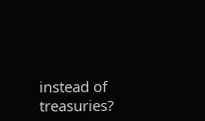instead of treasuries?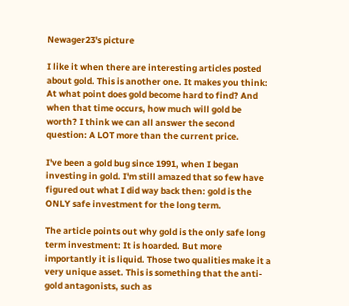Newager23's picture

I like it when there are interesting articles posted about gold. This is another one. It makes you think: At what point does gold become hard to find? And when that time occurs, how much will gold be worth? I think we can all answer the second question: A LOT more than the current price.

I've been a gold bug since 1991, when I began investing in gold. I'm still amazed that so few have figured out what I did way back then: gold is the ONLY safe investment for the long term.

The article points out why gold is the only safe long term investment: It is hoarded. But more importantly it is liquid. Those two qualities make it a very unique asset. This is something that the anti-gold antagonists, such as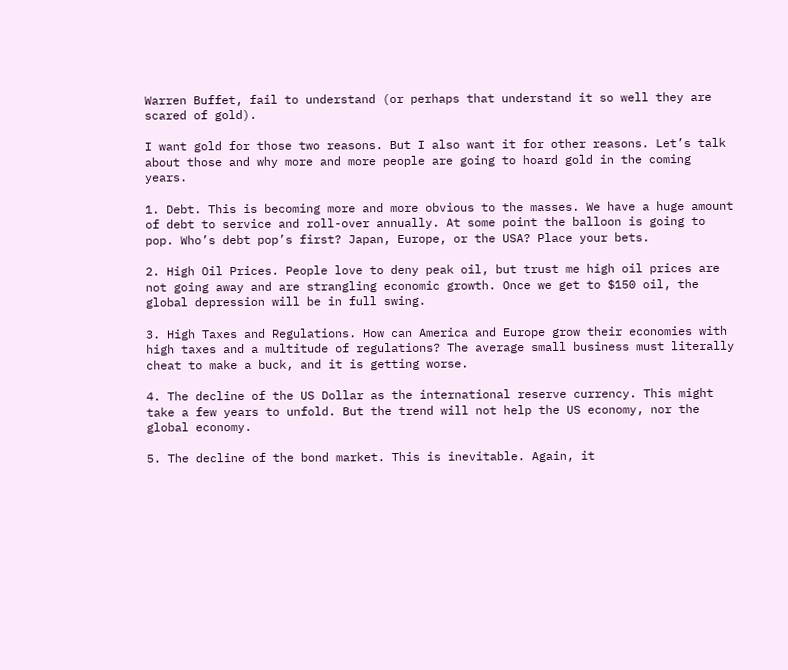Warren Buffet, fail to understand (or perhaps that understand it so well they are scared of gold).

I want gold for those two reasons. But I also want it for other reasons. Let’s talk about those and why more and more people are going to hoard gold in the coming years.

1. Debt. This is becoming more and more obvious to the masses. We have a huge amount of debt to service and roll-over annually. At some point the balloon is going to pop. Who’s debt pop’s first? Japan, Europe, or the USA? Place your bets.

2. High Oil Prices. People love to deny peak oil, but trust me high oil prices are not going away and are strangling economic growth. Once we get to $150 oil, the global depression will be in full swing.

3. High Taxes and Regulations. How can America and Europe grow their economies with high taxes and a multitude of regulations? The average small business must literally cheat to make a buck, and it is getting worse.

4. The decline of the US Dollar as the international reserve currency. This might take a few years to unfold. But the trend will not help the US economy, nor the global economy.

5. The decline of the bond market. This is inevitable. Again, it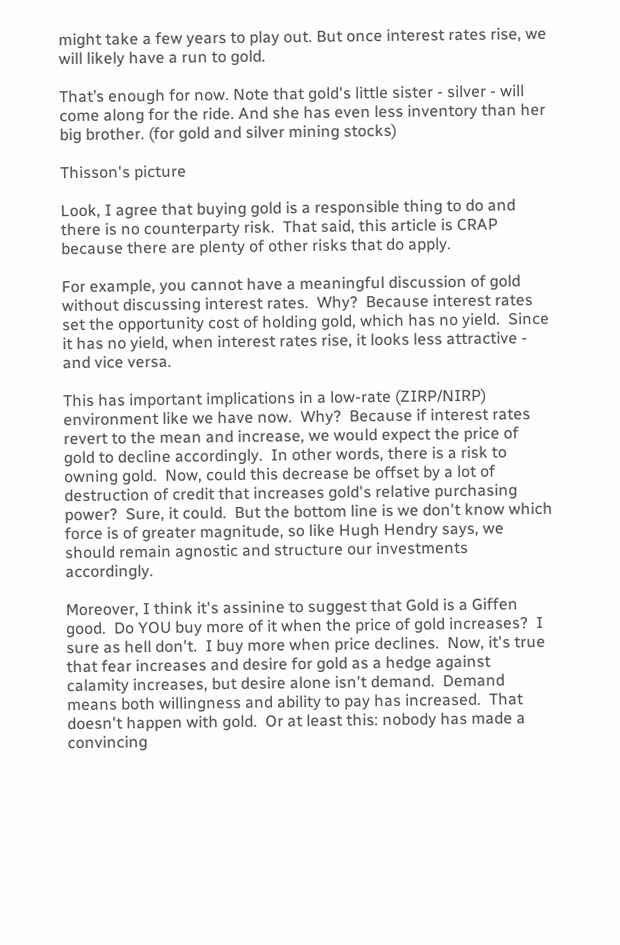might take a few years to play out. But once interest rates rise, we will likely have a run to gold.

That’s enough for now. Note that gold's little sister - silver - will come along for the ride. And she has even less inventory than her big brother. (for gold and silver mining stocks)

Thisson's picture

Look, I agree that buying gold is a responsible thing to do and there is no counterparty risk.  That said, this article is CRAP because there are plenty of other risks that do apply.

For example, you cannot have a meaningful discussion of gold without discussing interest rates.  Why?  Because interest rates set the opportunity cost of holding gold, which has no yield.  Since it has no yield, when interest rates rise, it looks less attractive - and vice versa.

This has important implications in a low-rate (ZIRP/NIRP) environment like we have now.  Why?  Because if interest rates revert to the mean and increase, we would expect the price of gold to decline accordingly.  In other words, there is a risk to owning gold.  Now, could this decrease be offset by a lot of destruction of credit that increases gold's relative purchasing power?  Sure, it could.  But the bottom line is we don't know which force is of greater magnitude, so like Hugh Hendry says, we should remain agnostic and structure our investments accordingly.

Moreover, I think it's assinine to suggest that Gold is a Giffen good.  Do YOU buy more of it when the price of gold increases?  I sure as hell don't.  I buy more when price declines.  Now, it's true that fear increases and desire for gold as a hedge against calamity increases, but desire alone isn't demand.  Demand means both willingness and ability to pay has increased.  That doesn't happen with gold.  Or at least this: nobody has made a convincing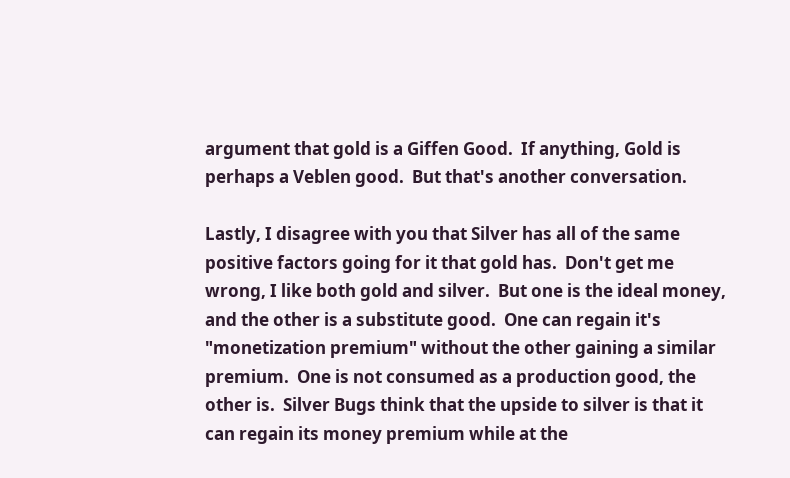argument that gold is a Giffen Good.  If anything, Gold is perhaps a Veblen good.  But that's another conversation.

Lastly, I disagree with you that Silver has all of the same positive factors going for it that gold has.  Don't get me wrong, I like both gold and silver.  But one is the ideal money, and the other is a substitute good.  One can regain it's "monetization premium" without the other gaining a similar premium.  One is not consumed as a production good, the other is.  Silver Bugs think that the upside to silver is that it can regain its money premium while at the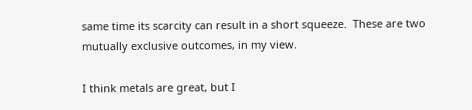same time its scarcity can result in a short squeeze.  These are two mutually exclusive outcomes, in my view.

I think metals are great, but I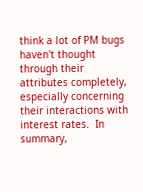think a lot of PM bugs haven't thought through their attributes completely, especially concerning their interactions with interest rates.  In summary,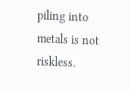piling into metals is not riskless.